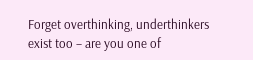Forget overthinking, underthinkers exist too – are you one of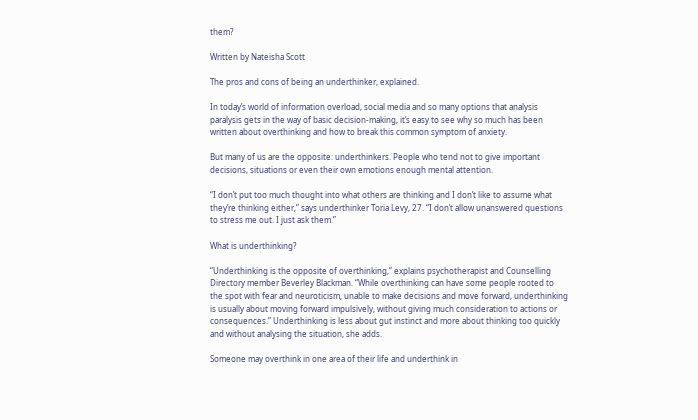them?

Written by Nateisha Scott

The pros and cons of being an underthinker, explained.

In today’s world of information overload, social media and so many options that analysis paralysis gets in the way of basic decision-making, it’s easy to see why so much has been written about overthinking and how to break this common symptom of anxiety.

But many of us are the opposite: underthinkers. People who tend not to give important decisions, situations or even their own emotions enough mental attention.

“I don’t put too much thought into what others are thinking and I don’t like to assume what they’re thinking either,” says underthinker Toria Levy, 27. “I don’t allow unanswered questions to stress me out. I just ask them.”

What is underthinking?

“Underthinking is the opposite of overthinking,” explains psychotherapist and Counselling Directory member Beverley Blackman. “While overthinking can have some people rooted to the spot with fear and neuroticism, unable to make decisions and move forward, underthinking is usually about moving forward impulsively, without giving much consideration to actions or consequences.” Underthinking is less about gut instinct and more about thinking too quickly and without analysing the situation, she adds.

Someone may overthink in one area of their life and underthink in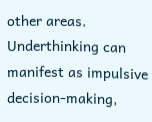other areas. Underthinking can manifest as impulsive decision-making,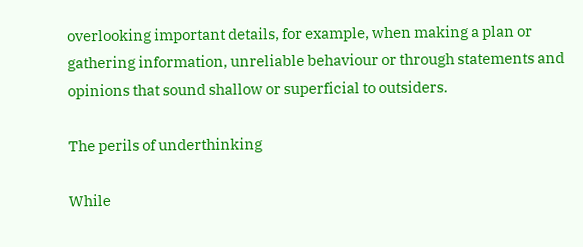overlooking important details, for example, when making a plan or gathering information, unreliable behaviour or through statements and opinions that sound shallow or superficial to outsiders.

The perils of underthinking

While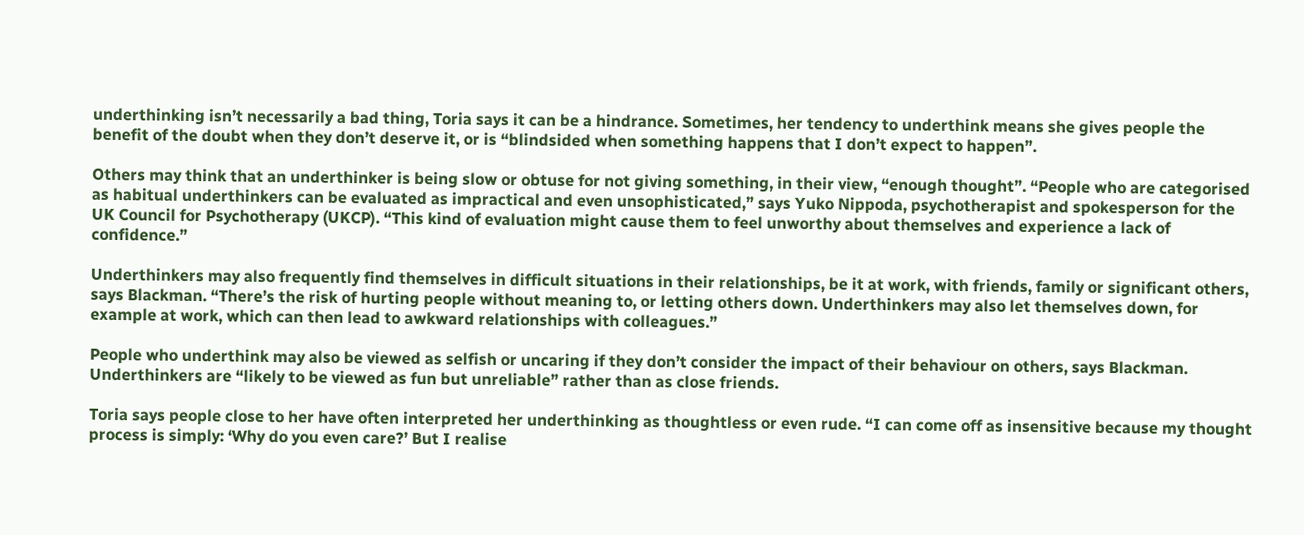underthinking isn’t necessarily a bad thing, Toria says it can be a hindrance. Sometimes, her tendency to underthink means she gives people the benefit of the doubt when they don’t deserve it, or is “blindsided when something happens that I don’t expect to happen”.

Others may think that an underthinker is being slow or obtuse for not giving something, in their view, “enough thought”. “People who are categorised as habitual underthinkers can be evaluated as impractical and even unsophisticated,” says Yuko Nippoda, psychotherapist and spokesperson for the UK Council for Psychotherapy (UKCP). “This kind of evaluation might cause them to feel unworthy about themselves and experience a lack of confidence.”

Underthinkers may also frequently find themselves in difficult situations in their relationships, be it at work, with friends, family or significant others, says Blackman. “There’s the risk of hurting people without meaning to, or letting others down. Underthinkers may also let themselves down, for example at work, which can then lead to awkward relationships with colleagues.”

People who underthink may also be viewed as selfish or uncaring if they don’t consider the impact of their behaviour on others, says Blackman. Underthinkers are “likely to be viewed as fun but unreliable” rather than as close friends.

Toria says people close to her have often interpreted her underthinking as thoughtless or even rude. “I can come off as insensitive because my thought process is simply: ‘Why do you even care?’ But I realise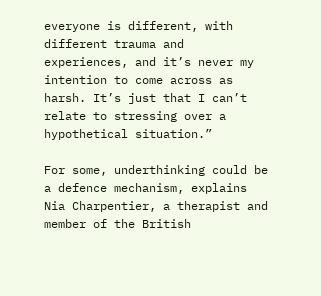everyone is different, with different trauma and experiences, and it’s never my intention to come across as harsh. It’s just that I can’t relate to stressing over a hypothetical situation.”

For some, underthinking could be a defence mechanism, explains Nia Charpentier, a therapist and member of the British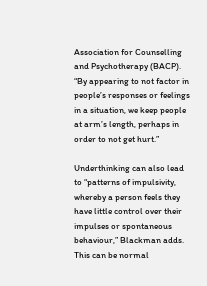Association for Counselling and Psychotherapy (BACP). “By appearing to not factor in people’s responses or feelings in a situation, we keep people at arm’s length, perhaps in order to not get hurt.”

Underthinking can also lead to “patterns of impulsivity, whereby a person feels they have little control over their impulses or spontaneous behaviour,” Blackman adds. This can be normal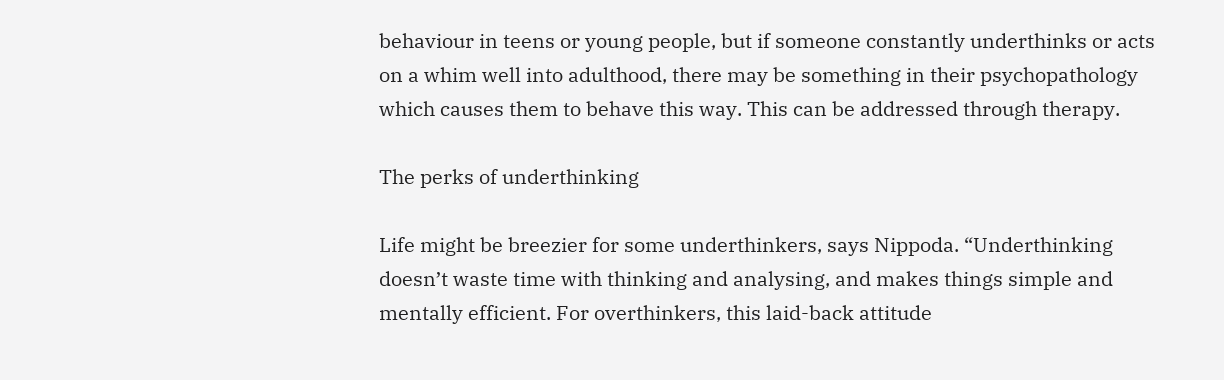behaviour in teens or young people, but if someone constantly underthinks or acts on a whim well into adulthood, there may be something in their psychopathology which causes them to behave this way. This can be addressed through therapy.

The perks of underthinking

Life might be breezier for some underthinkers, says Nippoda. “Underthinking doesn’t waste time with thinking and analysing, and makes things simple and mentally efficient. For overthinkers, this laid-back attitude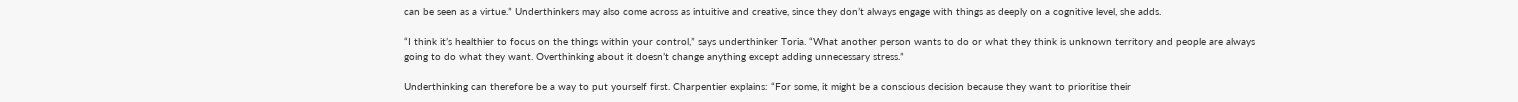can be seen as a virtue.” Underthinkers may also come across as intuitive and creative, since they don’t always engage with things as deeply on a cognitive level, she adds.

“I think it’s healthier to focus on the things within your control,” says underthinker Toria. “What another person wants to do or what they think is unknown territory and people are always going to do what they want. Overthinking about it doesn’t change anything except adding unnecessary stress.”

Underthinking can therefore be a way to put yourself first. Charpentier explains: “For some, it might be a conscious decision because they want to prioritise their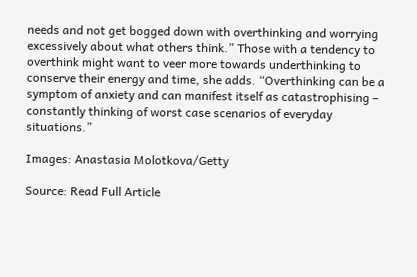needs and not get bogged down with overthinking and worrying excessively about what others think.” Those with a tendency to overthink might want to veer more towards underthinking to conserve their energy and time, she adds. “Overthinking can be a symptom of anxiety and can manifest itself as catastrophising – constantly thinking of worst case scenarios of everyday situations.”

Images: Anastasia Molotkova/Getty

Source: Read Full Article